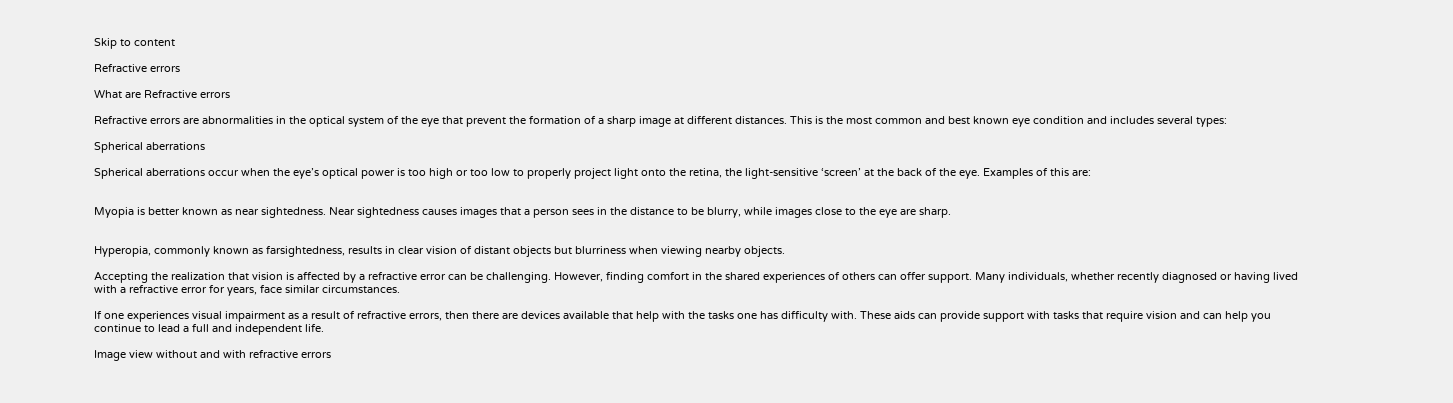Skip to content

Refractive errors

What are Refractive errors

Refractive errors are abnormalities in the optical system of the eye that prevent the formation of a sharp image at different distances. This is the most common and best known eye condition and includes several types:

Spherical aberrations

Spherical aberrations occur when the eye’s optical power is too high or too low to properly project light onto the retina, the light-sensitive ‘screen’ at the back of the eye. Examples of this are:


Myopia is better known as near sightedness. Near sightedness causes images that a person sees in the distance to be blurry, while images close to the eye are sharp.


Hyperopia, commonly known as farsightedness, results in clear vision of distant objects but blurriness when viewing nearby objects.

Accepting the realization that vision is affected by a refractive error can be challenging. However, finding comfort in the shared experiences of others can offer support. Many individuals, whether recently diagnosed or having lived with a refractive error for years, face similar circumstances.

If one experiences visual impairment as a result of refractive errors, then there are devices available that help with the tasks one has difficulty with. These aids can provide support with tasks that require vision and can help you continue to lead a full and independent life.

Image view without and with refractive errors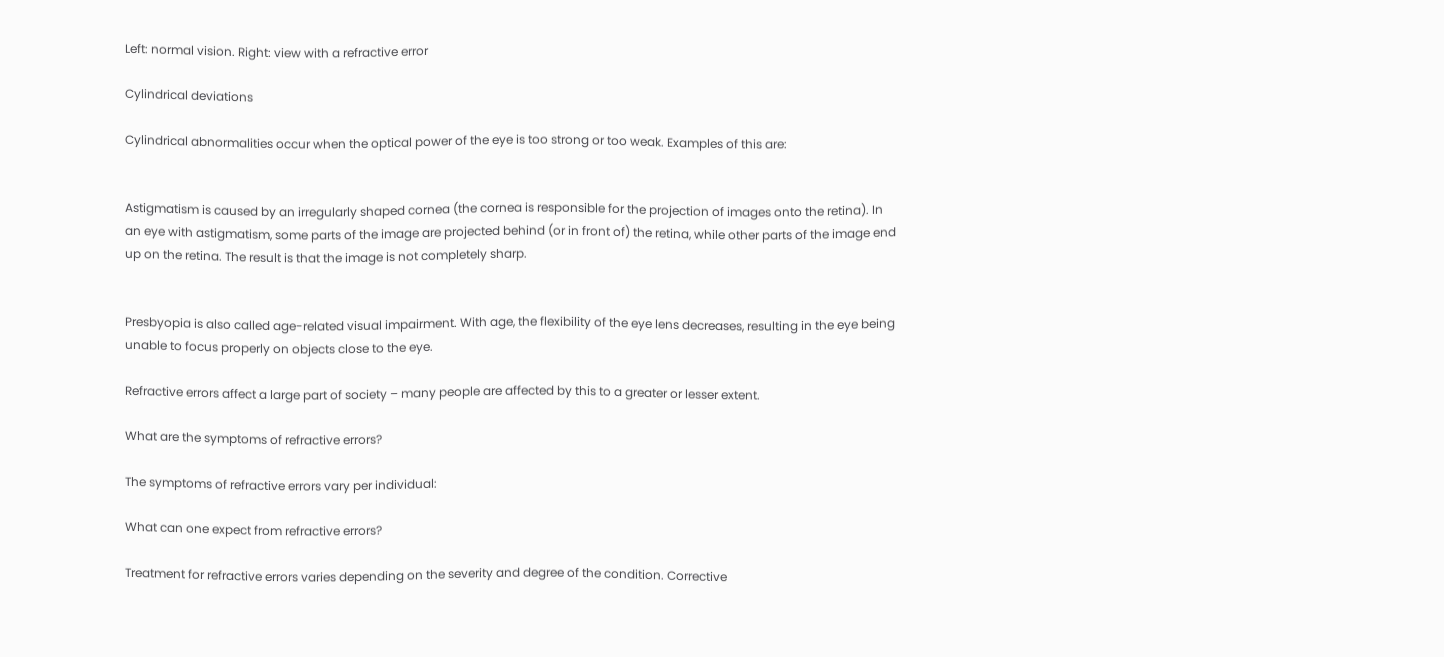Left: normal vision. Right: view with a refractive error

Cylindrical deviations

Cylindrical abnormalities occur when the optical power of the eye is too strong or too weak. Examples of this are:


Astigmatism is caused by an irregularly shaped cornea (the cornea is responsible for the projection of images onto the retina). In an eye with astigmatism, some parts of the image are projected behind (or in front of) the retina, while other parts of the image end up on the retina. The result is that the image is not completely sharp.


Presbyopia is also called age-related visual impairment. With age, the flexibility of the eye lens decreases, resulting in the eye being unable to focus properly on objects close to the eye.

Refractive errors affect a large part of society – many people are affected by this to a greater or lesser extent.

What are the symptoms of refractive errors?

The symptoms of refractive errors vary per individual:

What can one expect from refractive errors?

Treatment for refractive errors varies depending on the severity and degree of the condition. Corrective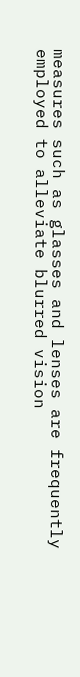measures such as glasses and lenses are frequently employed to alleviate blurred vision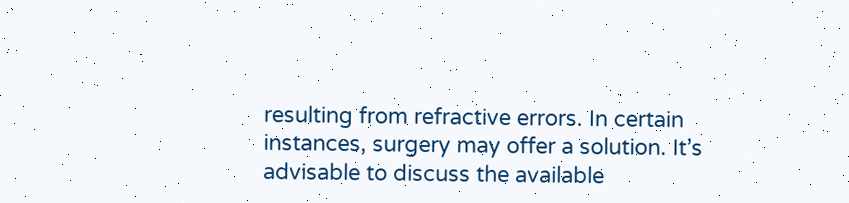resulting from refractive errors. In certain instances, surgery may offer a solution. It’s advisable to discuss the available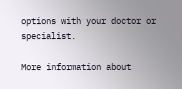options with your doctor or specialist.

More information about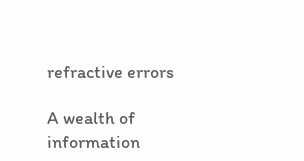refractive errors

A wealth of information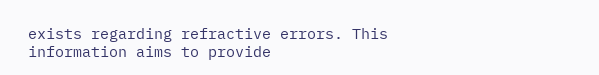exists regarding refractive errors. This information aims to provide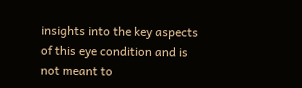insights into the key aspects of this eye condition and is not meant to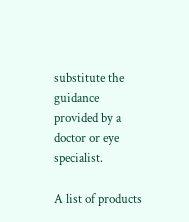substitute the guidance provided by a doctor or eye specialist.

A list of products